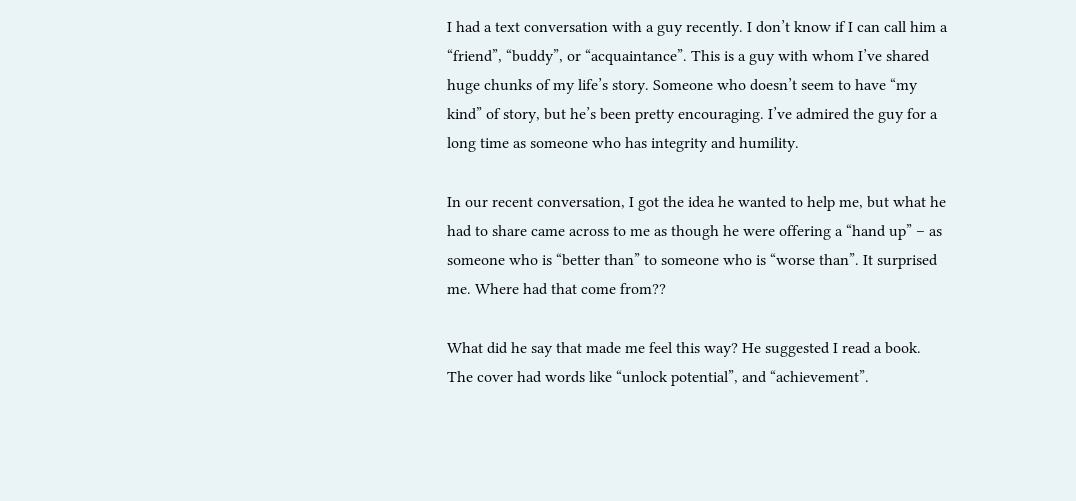I had a text conversation with a guy recently. I don’t know if I can call him a “friend”, “buddy”, or “acquaintance”. This is a guy with whom I’ve shared huge chunks of my life’s story. Someone who doesn’t seem to have “my kind” of story, but he’s been pretty encouraging. I’ve admired the guy for a long time as someone who has integrity and humility.

In our recent conversation, I got the idea he wanted to help me, but what he had to share came across to me as though he were offering a “hand up” – as someone who is “better than” to someone who is “worse than”. It surprised me. Where had that come from??

What did he say that made me feel this way? He suggested I read a book. The cover had words like “unlock potential”, and “achievement”.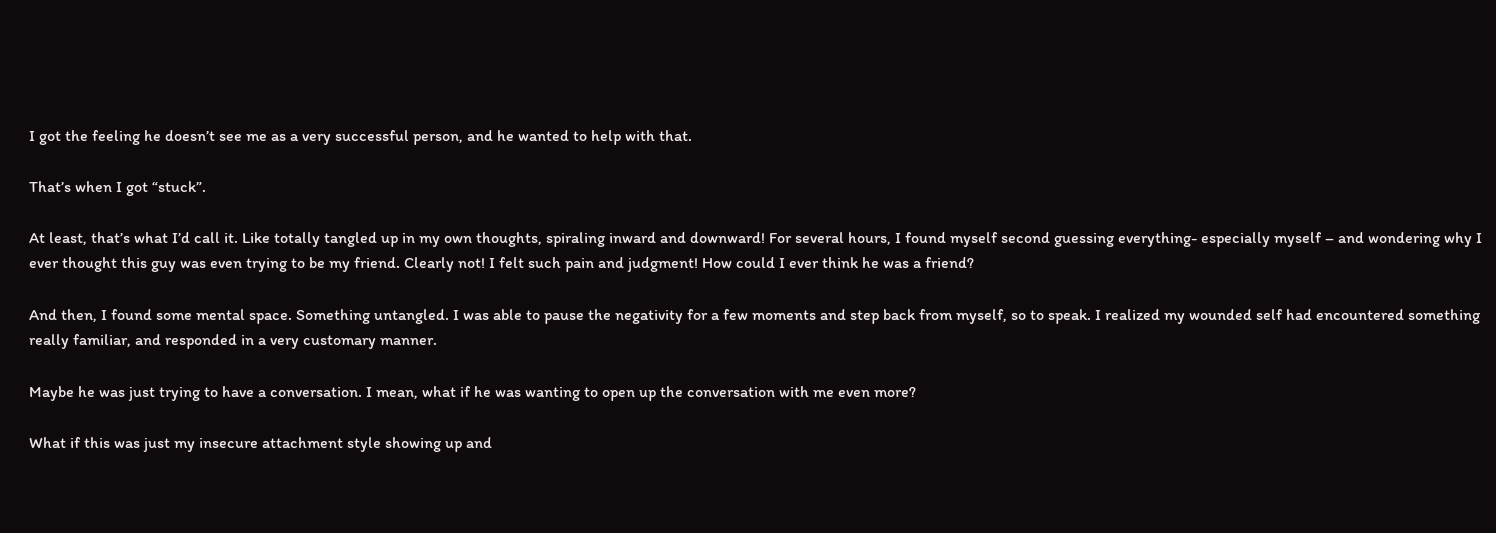I got the feeling he doesn’t see me as a very successful person, and he wanted to help with that.

That’s when I got “stuck”.

At least, that’s what I’d call it. Like totally tangled up in my own thoughts, spiraling inward and downward! For several hours, I found myself second guessing everything- especially myself – and wondering why I ever thought this guy was even trying to be my friend. Clearly not! I felt such pain and judgment! How could I ever think he was a friend?

And then, I found some mental space. Something untangled. I was able to pause the negativity for a few moments and step back from myself, so to speak. I realized my wounded self had encountered something really familiar, and responded in a very customary manner.

Maybe he was just trying to have a conversation. I mean, what if he was wanting to open up the conversation with me even more?

What if this was just my insecure attachment style showing up and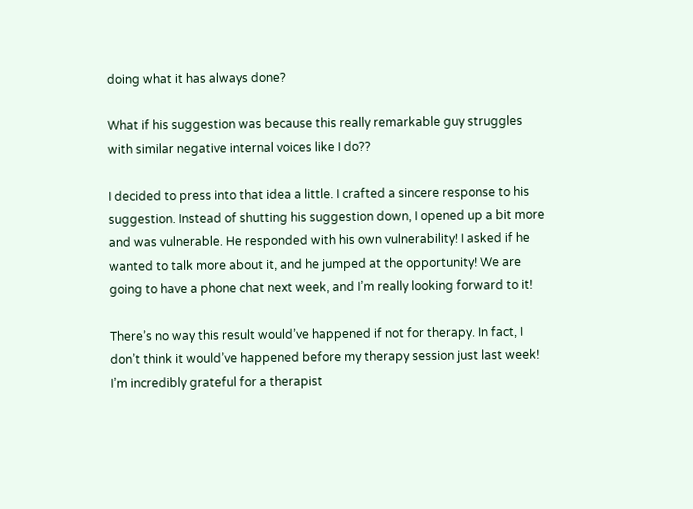doing what it has always done?

What if his suggestion was because this really remarkable guy struggles with similar negative internal voices like I do??

I decided to press into that idea a little. I crafted a sincere response to his suggestion. Instead of shutting his suggestion down, I opened up a bit more and was vulnerable. He responded with his own vulnerability! I asked if he wanted to talk more about it, and he jumped at the opportunity! We are going to have a phone chat next week, and I’m really looking forward to it!

There’s no way this result would’ve happened if not for therapy. In fact, I don’t think it would’ve happened before my therapy session just last week! I’m incredibly grateful for a therapist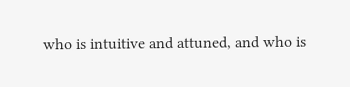who is intuitive and attuned, and who is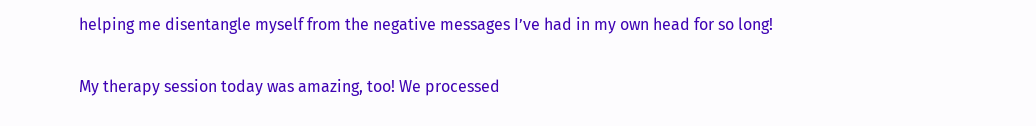helping me disentangle myself from the negative messages I’ve had in my own head for so long!

My therapy session today was amazing, too! We processed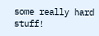some really hard stuff!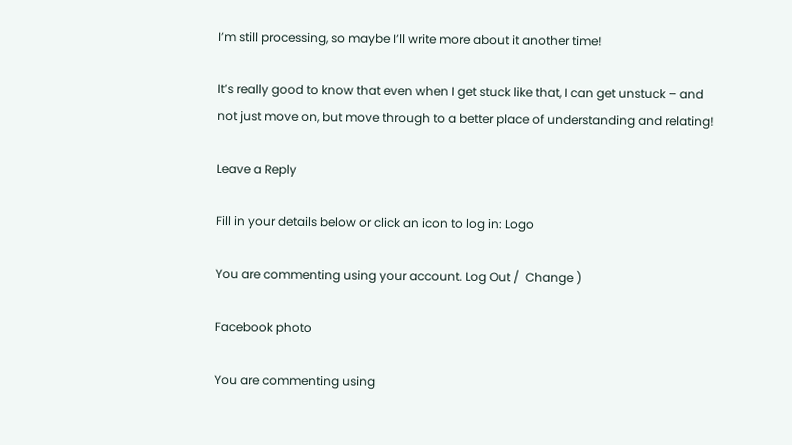I’m still processing, so maybe I’ll write more about it another time!

It’s really good to know that even when I get stuck like that, I can get unstuck – and not just move on, but move through to a better place of understanding and relating!

Leave a Reply

Fill in your details below or click an icon to log in: Logo

You are commenting using your account. Log Out /  Change )

Facebook photo

You are commenting using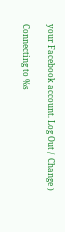your Facebook account. Log Out /  Change )

Connecting to %s